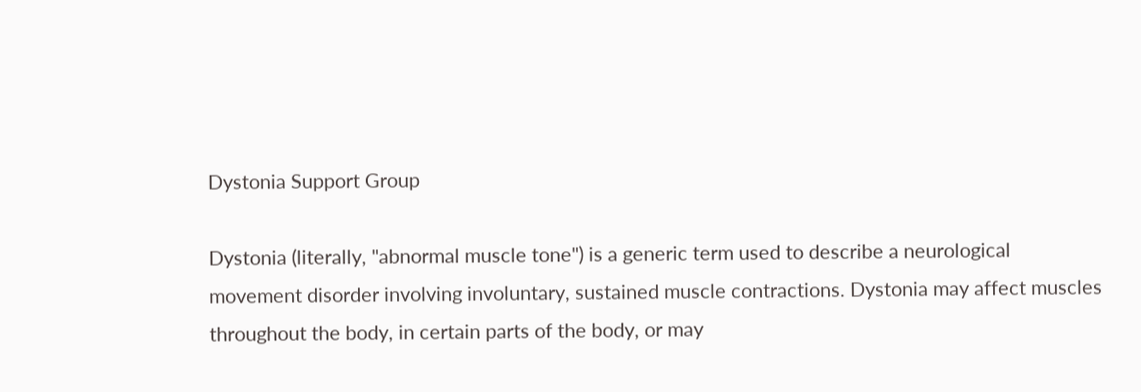Dystonia Support Group

Dystonia (literally, "abnormal muscle tone") is a generic term used to describe a neurological movement disorder involving involuntary, sustained muscle contractions. Dystonia may affect muscles throughout the body, in certain parts of the body, or may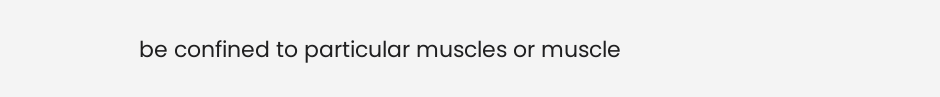be confined to particular muscles or muscle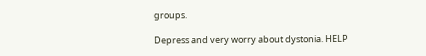groups.

Depress and very worry about dystonia. HELP